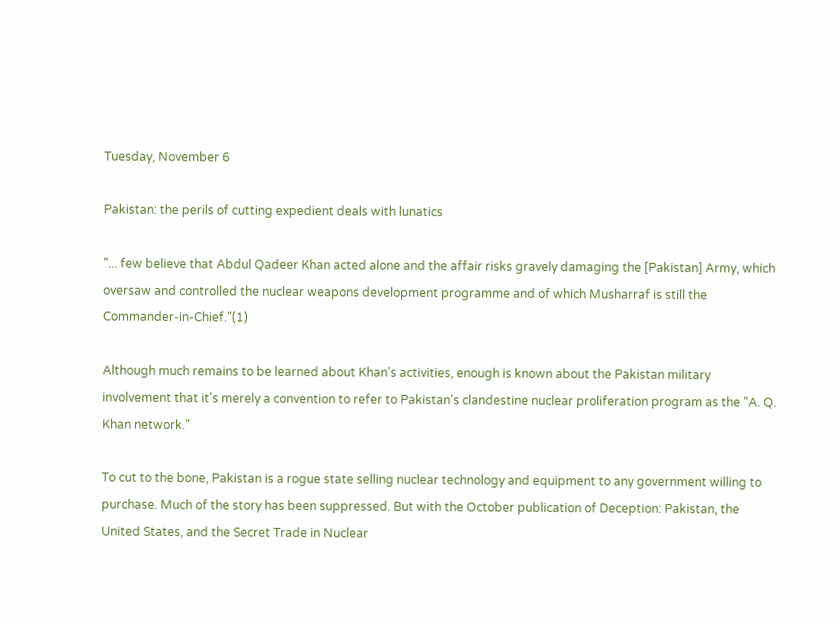Tuesday, November 6

Pakistan: the perils of cutting expedient deals with lunatics

"... few believe that Abdul Qadeer Khan acted alone and the affair risks gravely damaging the [Pakistan] Army, which oversaw and controlled the nuclear weapons development programme and of which Musharraf is still the Commander-in-Chief."(1)

Although much remains to be learned about Khan's activities, enough is known about the Pakistan military involvement that it's merely a convention to refer to Pakistan's clandestine nuclear proliferation program as the "A. Q. Khan network."

To cut to the bone, Pakistan is a rogue state selling nuclear technology and equipment to any government willing to purchase. Much of the story has been suppressed. But with the October publication of Deception: Pakistan, the United States, and the Secret Trade in Nuclear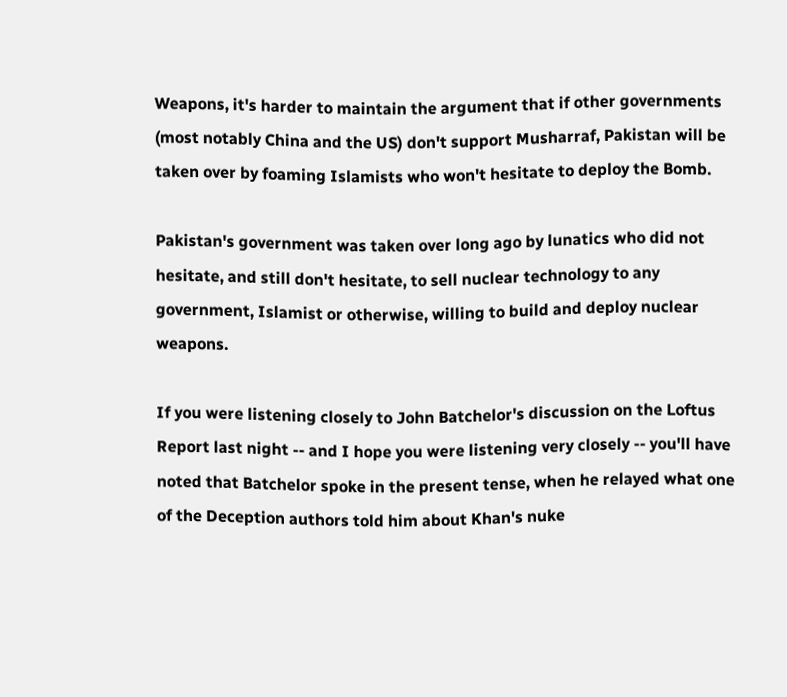Weapons, it's harder to maintain the argument that if other governments (most notably China and the US) don't support Musharraf, Pakistan will be taken over by foaming Islamists who won't hesitate to deploy the Bomb.

Pakistan's government was taken over long ago by lunatics who did not hesitate, and still don't hesitate, to sell nuclear technology to any government, Islamist or otherwise, willing to build and deploy nuclear weapons.

If you were listening closely to John Batchelor's discussion on the Loftus Report last night -- and I hope you were listening very closely -- you'll have noted that Batchelor spoke in the present tense, when he relayed what one of the Deception authors told him about Khan's nuke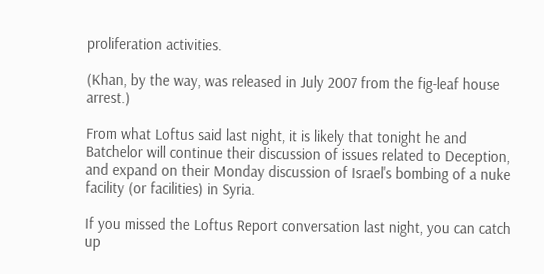proliferation activities.

(Khan, by the way, was released in July 2007 from the fig-leaf house arrest.)

From what Loftus said last night, it is likely that tonight he and Batchelor will continue their discussion of issues related to Deception, and expand on their Monday discussion of Israel's bombing of a nuke facility (or facilities) in Syria.

If you missed the Loftus Report conversation last night, you can catch up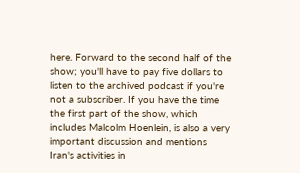here. Forward to the second half of the show; you'll have to pay five dollars to listen to the archived podcast if you're not a subscriber. If you have the time the first part of the show, which includes Malcolm Hoenlein, is also a very important discussion and mentions Iran's activities in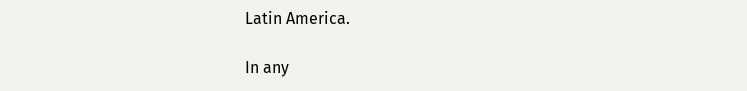Latin America.

In any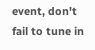event, don't fail to tune in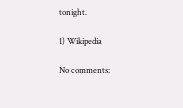tonight.

1) Wikipedia

No comments: